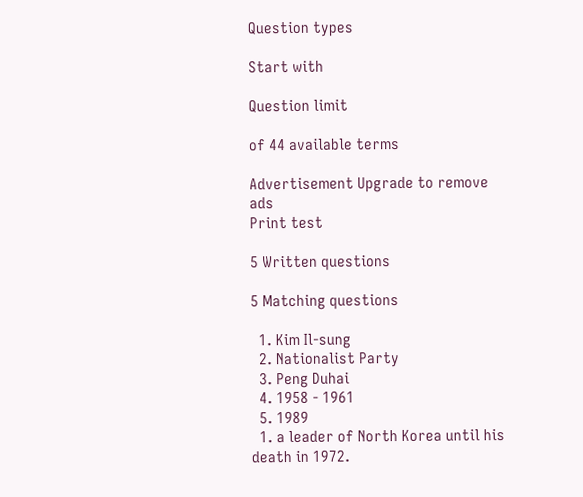Question types

Start with

Question limit

of 44 available terms

Advertisement Upgrade to remove ads
Print test

5 Written questions

5 Matching questions

  1. Kim Il-sung
  2. Nationalist Party
  3. Peng Duhai
  4. 1958 - 1961
  5. 1989
  1. a leader of North Korea until his death in 1972.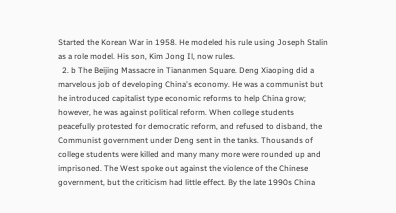Started the Korean War in 1958. He modeled his rule using Joseph Stalin as a role model. His son, Kim Jong Il, now rules.
  2. b The Beijing Massacre in Tiananmen Square. Deng Xiaoping did a marvelous job of developing China's economy. He was a communist but he introduced capitalist type economic reforms to help China grow; however, he was against political reform. When college students peacefully protested for democratic reform, and refused to disband, the Communist government under Deng sent in the tanks. Thousands of college students were killed and many many more were rounded up and imprisoned. The West spoke out against the violence of the Chinese government, but the criticism had little effect. By the late 1990s China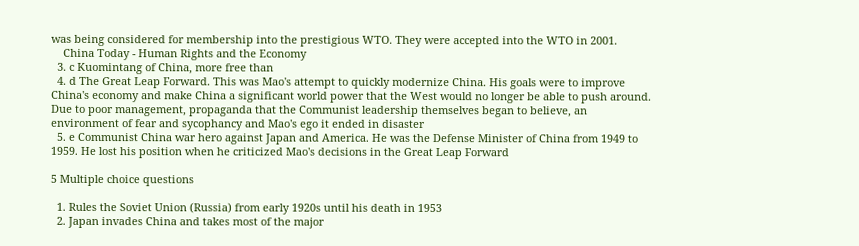was being considered for membership into the prestigious WTO. They were accepted into the WTO in 2001.
    China Today - Human Rights and the Economy
  3. c Kuomintang of China, more free than
  4. d The Great Leap Forward. This was Mao's attempt to quickly modernize China. His goals were to improve China's economy and make China a significant world power that the West would no longer be able to push around. Due to poor management, propaganda that the Communist leadership themselves began to believe, an environment of fear and sycophancy and Mao's ego it ended in disaster
  5. e Communist China war hero against Japan and America. He was the Defense Minister of China from 1949 to 1959. He lost his position when he criticized Mao's decisions in the Great Leap Forward

5 Multiple choice questions

  1. Rules the Soviet Union (Russia) from early 1920s until his death in 1953
  2. Japan invades China and takes most of the major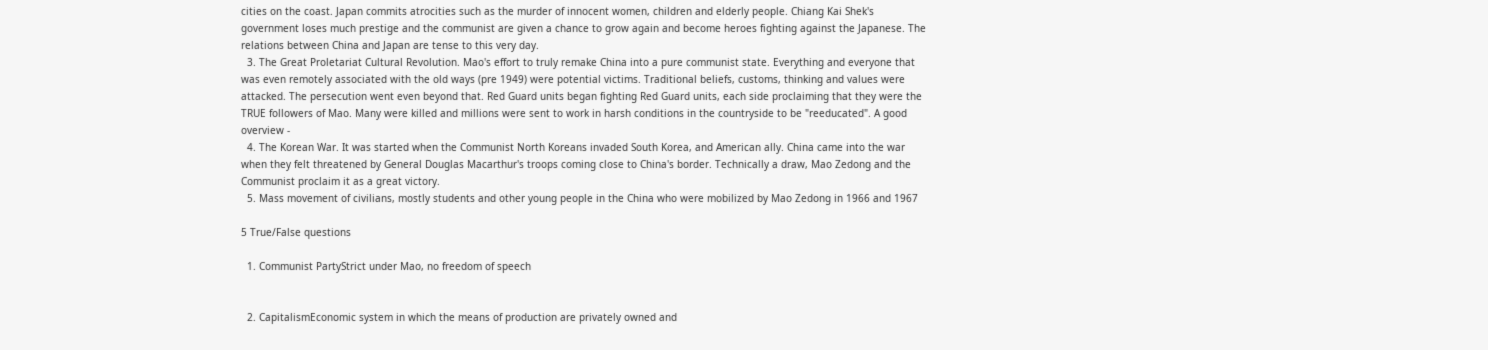cities on the coast. Japan commits atrocities such as the murder of innocent women, children and elderly people. Chiang Kai Shek's government loses much prestige and the communist are given a chance to grow again and become heroes fighting against the Japanese. The relations between China and Japan are tense to this very day.
  3. The Great Proletariat Cultural Revolution. Mao's effort to truly remake China into a pure communist state. Everything and everyone that was even remotely associated with the old ways (pre 1949) were potential victims. Traditional beliefs, customs, thinking and values were attacked. The persecution went even beyond that. Red Guard units began fighting Red Guard units, each side proclaiming that they were the TRUE followers of Mao. Many were killed and millions were sent to work in harsh conditions in the countryside to be "reeducated". A good overview -
  4. The Korean War. It was started when the Communist North Koreans invaded South Korea, and American ally. China came into the war when they felt threatened by General Douglas Macarthur's troops coming close to China's border. Technically a draw, Mao Zedong and the Communist proclaim it as a great victory.
  5. Mass movement of civilians, mostly students and other young people in the China who were mobilized by Mao Zedong in 1966 and 1967

5 True/False questions

  1. Communist PartyStrict under Mao, no freedom of speech


  2. CapitalismEconomic system in which the means of production are privately owned and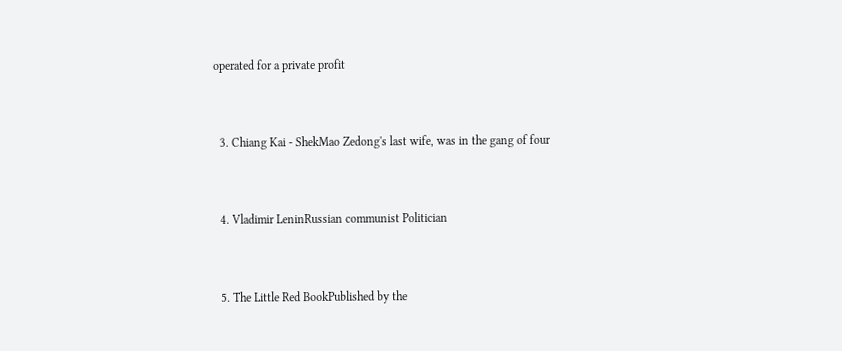operated for a private profit


  3. Chiang Kai - ShekMao Zedong's last wife, was in the gang of four


  4. Vladimir LeninRussian communist Politician


  5. The Little Red BookPublished by the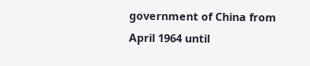government of China from April 1964 until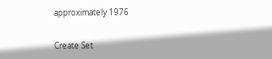approximately 1976


Create Set